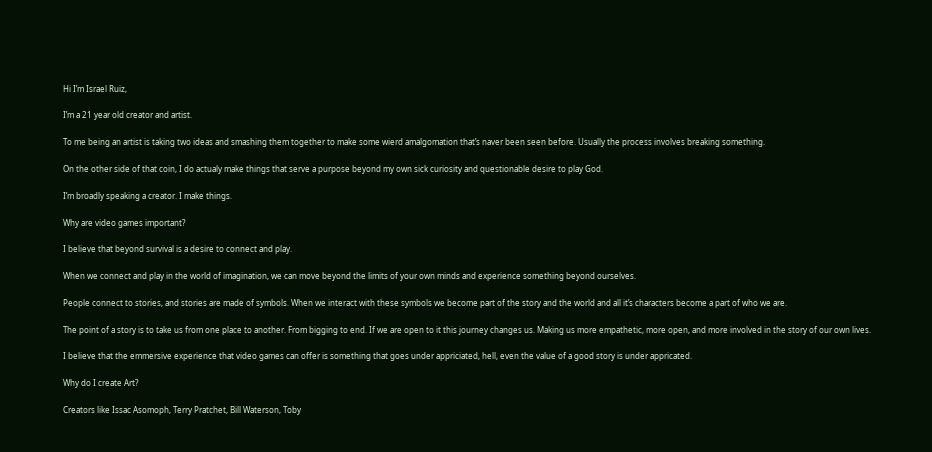Hi I’m Israel Ruiz,

I’m a 21 year old creator and artist.

To me being an artist is taking two ideas and smashing them together to make some wierd amalgomation that’s naver been seen before. Usually the process involves breaking something.

On the other side of that coin, I do actualy make things that serve a purpose beyond my own sick curiosity and questionable desire to play God.

I’m broadly speaking a creator. I make things.

Why are video games important?

I believe that beyond survival is a desire to connect and play.

When we connect and play in the world of imagination, we can move beyond the limits of your own minds and experience something beyond ourselves.

People connect to stories, and stories are made of symbols. When we interact with these symbols we become part of the story and the world and all it’s characters become a part of who we are.

The point of a story is to take us from one place to another. From bigging to end. If we are open to it this journey changes us. Making us more empathetic, more open, and more involved in the story of our own lives.

I believe that the emmersive experience that video games can offer is something that goes under appriciated, hell, even the value of a good story is under appricated.

Why do I create Art?

Creators like Issac Asomoph, Terry Pratchet, Bill Waterson, Toby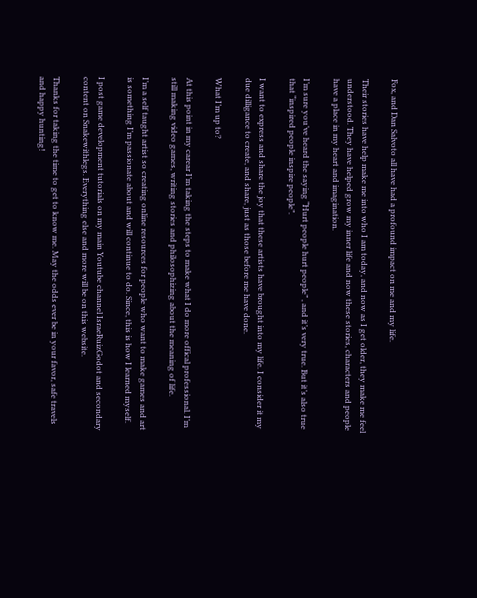Fox, and Dan Salvoto all have had a profound impact on me and my life.

Their stories have help make me into who I am today, and now as I get older, they make me feel understood. They have helped grow my inner life and now these stories, characters and people have a place in my heart and imagination.

I’m sure you’ve heard the saying “Hurt people hurt people” , and it’s very true. But it’s also true that “inspired people inspire people”.

I want to express and share the joy that these artists have brought into my life. I consider it my due dilligance to create, and share, just as those before me have done.

What I’m up to?

At this point in my carear I’m taking the steps to make what I do more offical professional. I’m still making video games, writing stories and philosophizing about the meaning of life.

I’m a self taught artist so creating online resources for people who want to make games and art is something I’m passionate about and will continue to do. Since, this is how I learned myself.

I post game development tutorials on my main Youtube channel IsraeRuizGodot and secondary content on Snakewithlegs. Everything else and more will be on this website.

Thanks for taking the time to get to know me. May the odds ever be in your favor, safe travels and happy hunting!